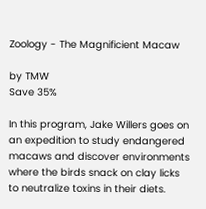Zoology - The Magnificient Macaw

by TMW
Save 35%

In this program, Jake Willers goes on an expedition to study endangered macaws and discover environments where the birds snack on clay licks to neutralize toxins in their diets.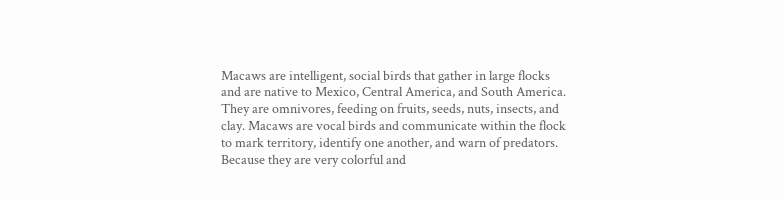Macaws are intelligent, social birds that gather in large flocks and are native to Mexico, Central America, and South America. They are omnivores, feeding on fruits, seeds, nuts, insects, and clay. Macaws are vocal birds and communicate within the flock to mark territory, identify one another, and warn of predators. Because they are very colorful and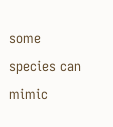some species can mimic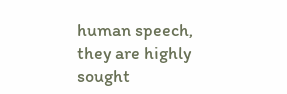human speech, they are highly sought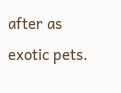after as exotic pets.